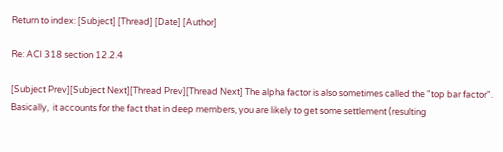Return to index: [Subject] [Thread] [Date] [Author]

Re: ACI 318 section 12.2.4

[Subject Prev][Subject Next][Thread Prev][Thread Next] The alpha factor is also sometimes called the "top bar factor".  Basically,  it accounts for the fact that in deep members, you are likely to get some settlement (resulting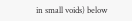in small voids) below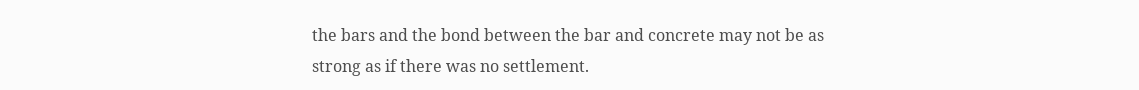the bars and the bond between the bar and concrete may not be as strong as if there was no settlement.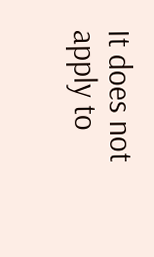It does not apply to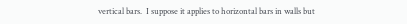vertical bars.  I suppose it applies to horizontal bars in walls but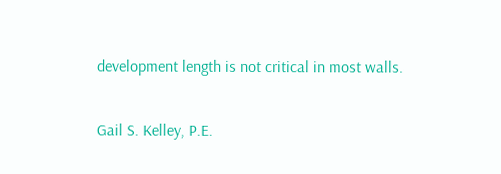development length is not critical in most walls.

Gail S. Kelley, P.E.